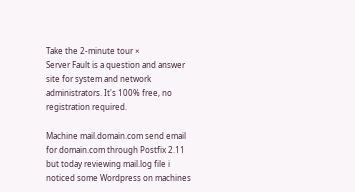Take the 2-minute tour ×
Server Fault is a question and answer site for system and network administrators. It's 100% free, no registration required.

Machine mail.domain.com send email for domain.com through Postfix 2.11 but today reviewing mail.log file i noticed some Wordpress on machines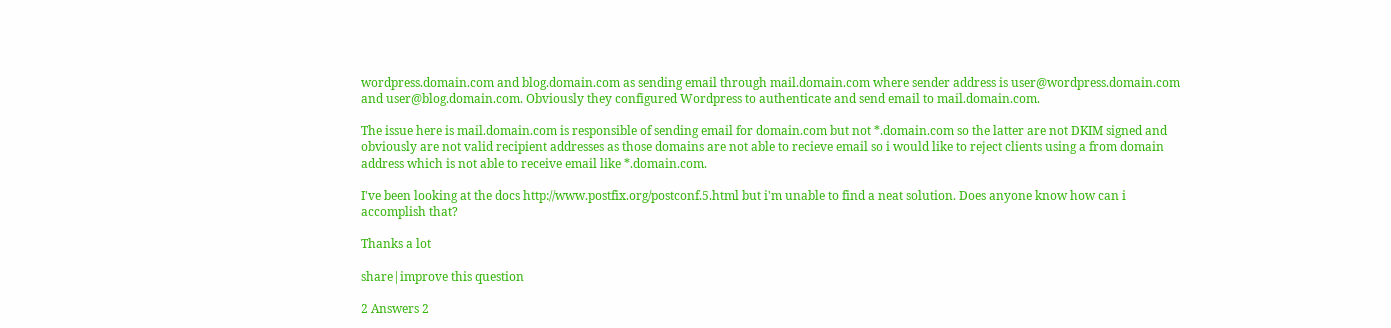wordpress.domain.com and blog.domain.com as sending email through mail.domain.com where sender address is user@wordpress.domain.com and user@blog.domain.com. Obviously they configured Wordpress to authenticate and send email to mail.domain.com.

The issue here is mail.domain.com is responsible of sending email for domain.com but not *.domain.com so the latter are not DKIM signed and obviously are not valid recipient addresses as those domains are not able to recieve email so i would like to reject clients using a from domain address which is not able to receive email like *.domain.com.

I've been looking at the docs http://www.postfix.org/postconf.5.html but i'm unable to find a neat solution. Does anyone know how can i accomplish that?

Thanks a lot

share|improve this question

2 Answers 2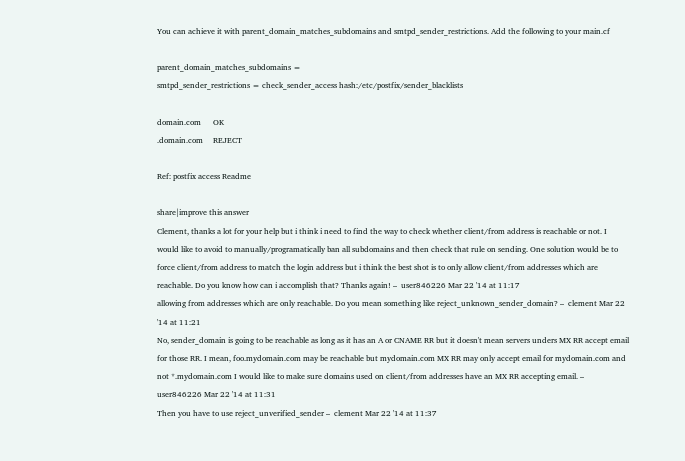You can achieve it with parent_domain_matches_subdomains and smtpd_sender_restrictions. Add the following to your main.cf

parent_domain_matches_subdomains =
smtpd_sender_restrictions = check_sender_access hash:/etc/postfix/sender_blacklists

domain.com      OK
.domain.com     REJECT

Ref: postfix access Readme

share|improve this answer
Clement, thanks a lot for your help but i think i need to find the way to check whether client/from address is reachable or not. I would like to avoid to manually/programatically ban all subdomains and then check that rule on sending. One solution would be to force client/from address to match the login address but i think the best shot is to only allow client/from addresses which are reachable. Do you know how can i accomplish that? Thanks again! –  user846226 Mar 22 '14 at 11:17
allowing from addresses which are only reachable. Do you mean something like reject_unknown_sender_domain? –  clement Mar 22 '14 at 11:21
No, sender_domain is going to be reachable as long as it has an A or CNAME RR but it doesn't mean servers unders MX RR accept email for those RR. I mean, foo.mydomain.com may be reachable but mydomain.com MX RR may only accept email for mydomain.com and not *.mydomain.com I would like to make sure domains used on client/from addresses have an MX RR accepting email. –  user846226 Mar 22 '14 at 11:31
Then you have to use reject_unverified_sender –  clement Mar 22 '14 at 11:37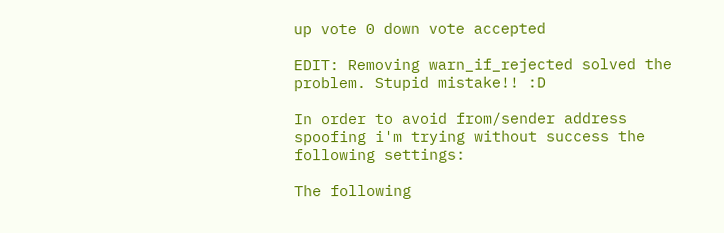up vote 0 down vote accepted

EDIT: Removing warn_if_rejected solved the problem. Stupid mistake!! :D

In order to avoid from/sender address spoofing i'm trying without success the following settings:

The following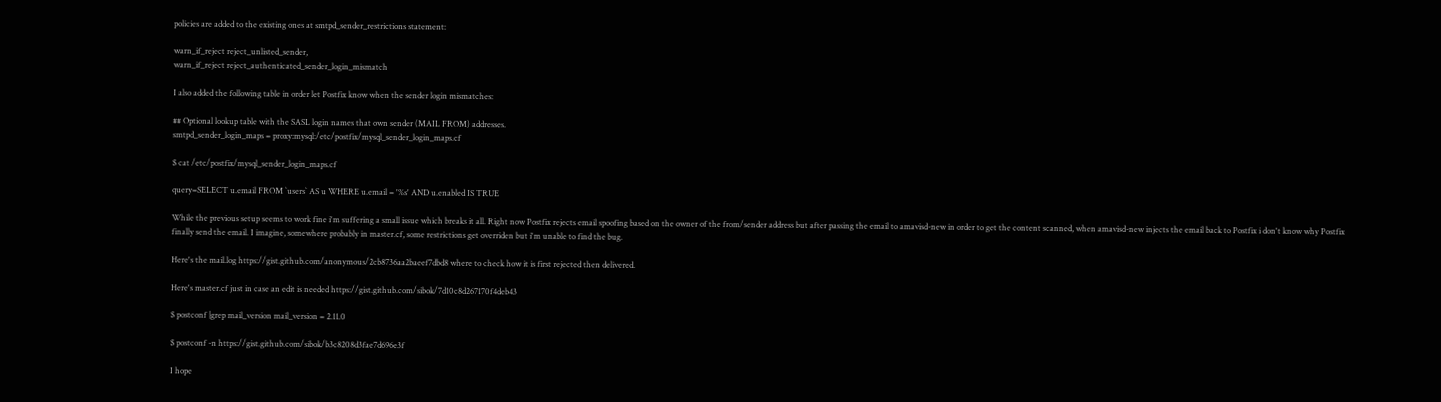policies are added to the existing ones at smtpd_sender_restrictions statement:

warn_if_reject reject_unlisted_sender,
warn_if_reject reject_authenticated_sender_login_mismatch

I also added the following table in order let Postfix know when the sender login mismatches:

## Optional lookup table with the SASL login names that own sender (MAIL FROM) addresses.
smtpd_sender_login_maps = proxy:mysql:/etc/postfix/mysql_sender_login_maps.cf

$ cat /etc/postfix/mysql_sender_login_maps.cf

query=SELECT u.email FROM `users` AS u WHERE u.email = '%s' AND u.enabled IS TRUE

While the previous setup seems to work fine i'm suffering a small issue which breaks it all. Right now Postfix rejects email spoofing based on the owner of the from/sender address but after passing the email to amavisd-new in order to get the content scanned, when amavisd-new injects the email back to Postfix i don't know why Postfix finally send the email. I imagine, somewhere probably in master.cf, some restrictions get overriden but i'm unable to find the bug.

Here's the mail.log https://gist.github.com/anonymous/2cb8736aa2baeef7dbd8 where to check how it is first rejected then delivered.

Here's master.cf just in case an edit is needed https://gist.github.com/sibok/7d10c8d267170f4deb43

$ postconf |grep mail_version mail_version = 2.11.0

$ postconf -n https://gist.github.com/sibok/b3c8208d3fae7d696e3f

I hope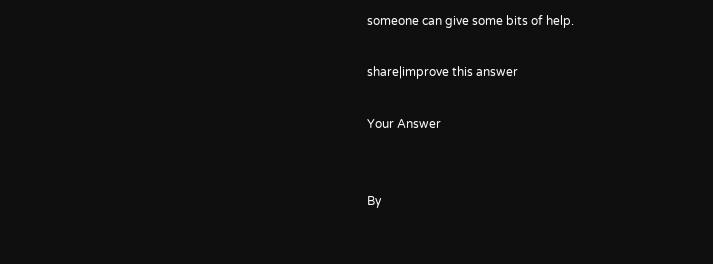someone can give some bits of help.

share|improve this answer

Your Answer


By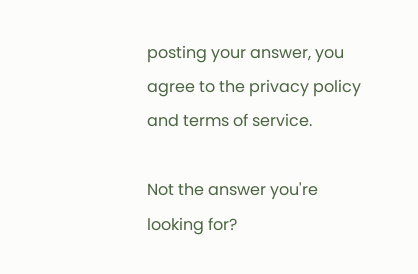posting your answer, you agree to the privacy policy and terms of service.

Not the answer you're looking for?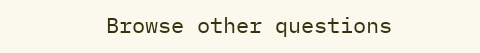Browse other questions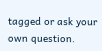tagged or ask your own question.